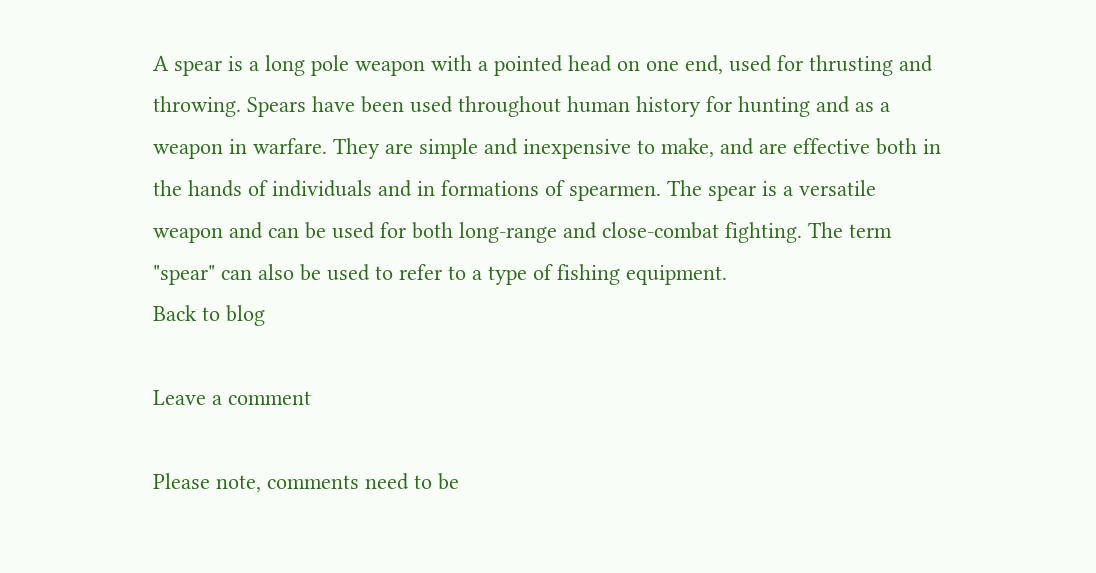A spear is a long pole weapon with a pointed head on one end, used for thrusting and throwing. Spears have been used throughout human history for hunting and as a weapon in warfare. They are simple and inexpensive to make, and are effective both in the hands of individuals and in formations of spearmen. The spear is a versatile weapon and can be used for both long-range and close-combat fighting. The term "spear" can also be used to refer to a type of fishing equipment.
Back to blog

Leave a comment

Please note, comments need to be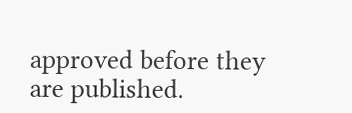approved before they are published.